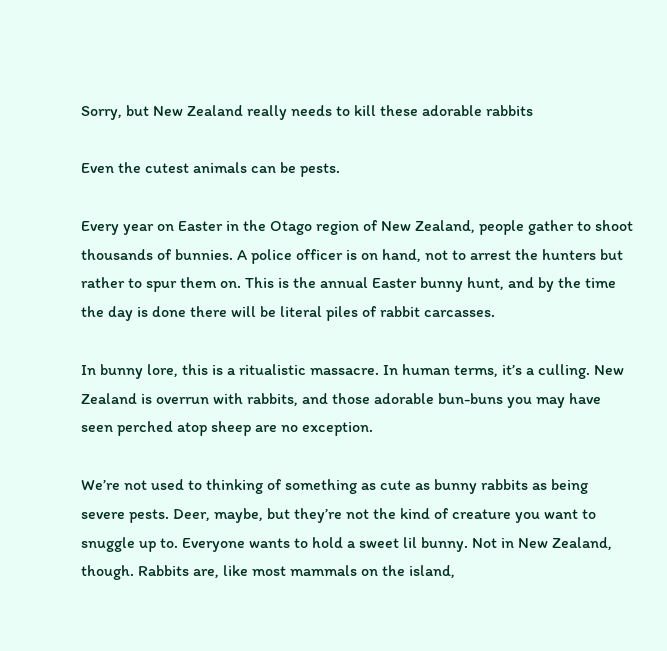Sorry, but New Zealand really needs to kill these adorable rabbits

Even the cutest animals can be pests.

Every year on Easter in the Otago region of New Zealand, people gather to shoot thousands of bunnies. A police officer is on hand, not to arrest the hunters but rather to spur them on. This is the annual Easter bunny hunt, and by the time the day is done there will be literal piles of rabbit carcasses.

In bunny lore, this is a ritualistic massacre. In human terms, it’s a culling. New Zealand is overrun with rabbits, and those adorable bun-buns you may have seen perched atop sheep are no exception.

We’re not used to thinking of something as cute as bunny rabbits as being severe pests. Deer, maybe, but they’re not the kind of creature you want to snuggle up to. Everyone wants to hold a sweet lil bunny. Not in New Zealand, though. Rabbits are, like most mammals on the island,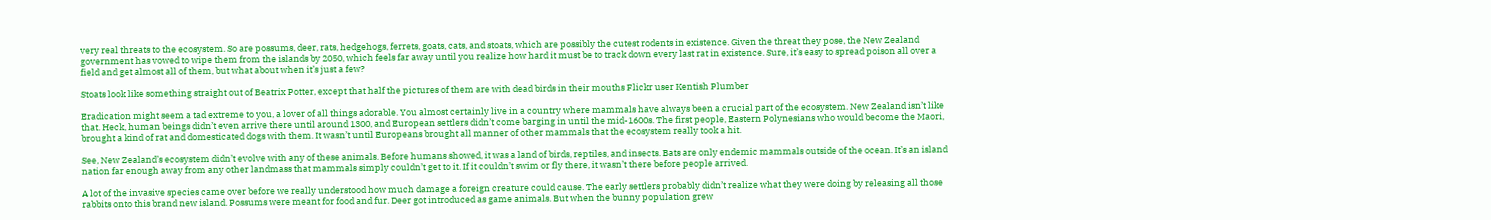very real threats to the ecosystem. So are possums, deer, rats, hedgehogs, ferrets, goats, cats, and stoats, which are possibly the cutest rodents in existence. Given the threat they pose, the New Zealand government has vowed to wipe them from the islands by 2050, which feels far away until you realize how hard it must be to track down every last rat in existence. Sure, it’s easy to spread poison all over a field and get almost all of them, but what about when it’s just a few?

Stoats look like something straight out of Beatrix Potter, except that half the pictures of them are with dead birds in their mouths Flickr user Kentish Plumber

Eradication might seem a tad extreme to you, a lover of all things adorable. You almost certainly live in a country where mammals have always been a crucial part of the ecosystem. New Zealand isn’t like that. Heck, human beings didn’t even arrive there until around 1300, and European settlers didn’t come barging in until the mid-1600s. The first people, Eastern Polynesians who would become the Maori, brought a kind of rat and domesticated dogs with them. It wasn’t until Europeans brought all manner of other mammals that the ecosystem really took a hit.

See, New Zealand’s ecosystem didn’t evolve with any of these animals. Before humans showed, it was a land of birds, reptiles, and insects. Bats are only endemic mammals outside of the ocean. It’s an island nation far enough away from any other landmass that mammals simply couldn’t get to it. If it couldn’t swim or fly there, it wasn’t there before people arrived.

A lot of the invasive species came over before we really understood how much damage a foreign creature could cause. The early settlers probably didn’t realize what they were doing by releasing all those rabbits onto this brand new island. Possums were meant for food and fur. Deer got introduced as game animals. But when the bunny population grew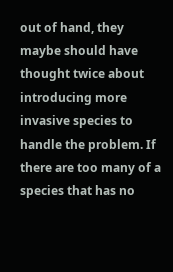out of hand, they maybe should have thought twice about introducing more invasive species to handle the problem. If there are too many of a species that has no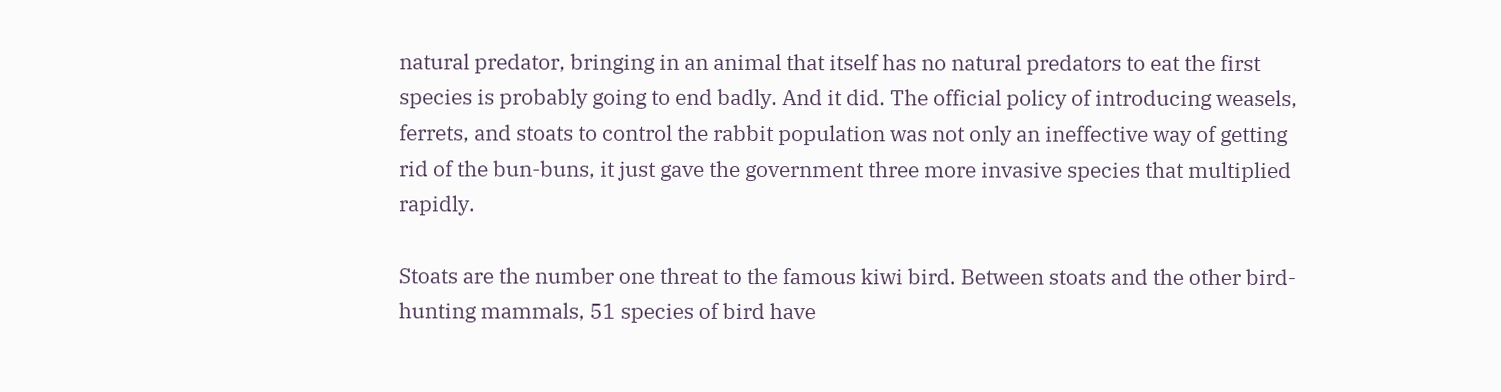natural predator, bringing in an animal that itself has no natural predators to eat the first species is probably going to end badly. And it did. The official policy of introducing weasels, ferrets, and stoats to control the rabbit population was not only an ineffective way of getting rid of the bun-buns, it just gave the government three more invasive species that multiplied rapidly.

Stoats are the number one threat to the famous kiwi bird. Between stoats and the other bird-hunting mammals, 51 species of bird have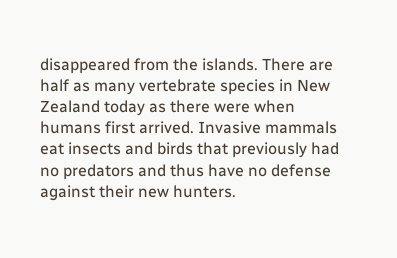disappeared from the islands. There are half as many vertebrate species in New Zealand today as there were when humans first arrived. Invasive mammals eat insects and birds that previously had no predators and thus have no defense against their new hunters.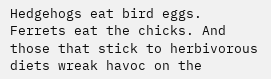Hedgehogs eat bird eggs. Ferrets eat the chicks. And those that stick to herbivorous diets wreak havoc on the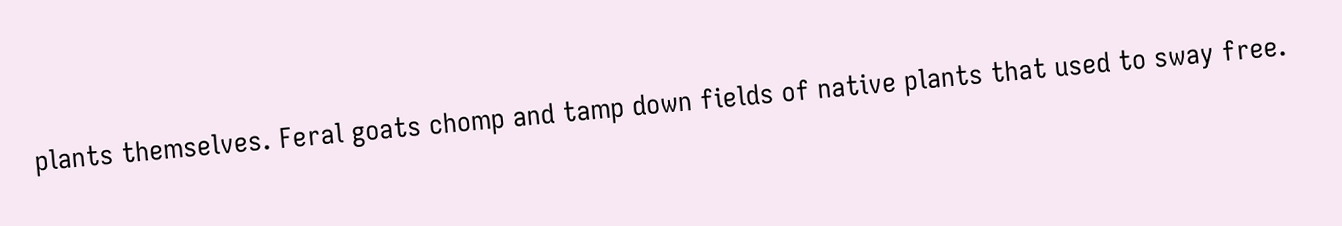plants themselves. Feral goats chomp and tamp down fields of native plants that used to sway free.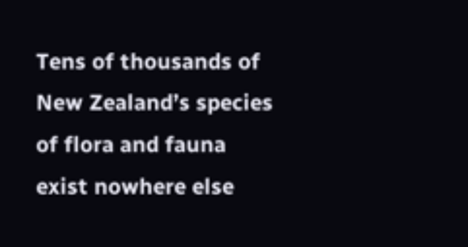Tens of thousands of New Zealand’s species of flora and fauna exist nowhere else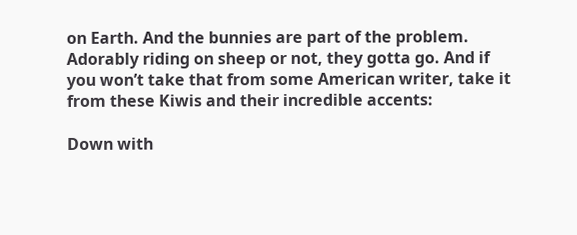on Earth. And the bunnies are part of the problem. Adorably riding on sheep or not, they gotta go. And if you won’t take that from some American writer, take it from these Kiwis and their incredible accents:

Down with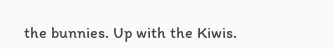the bunnies. Up with the Kiwis.